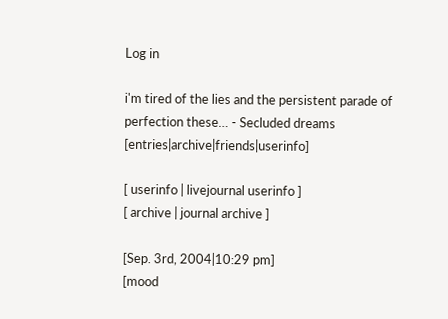Log in

i'm tired of the lies and the persistent parade of perfection these… - Secluded dreams [entries|archive|friends|userinfo]

[ userinfo | livejournal userinfo ]
[ archive | journal archive ]

[Sep. 3rd, 2004|10:29 pm]
[mood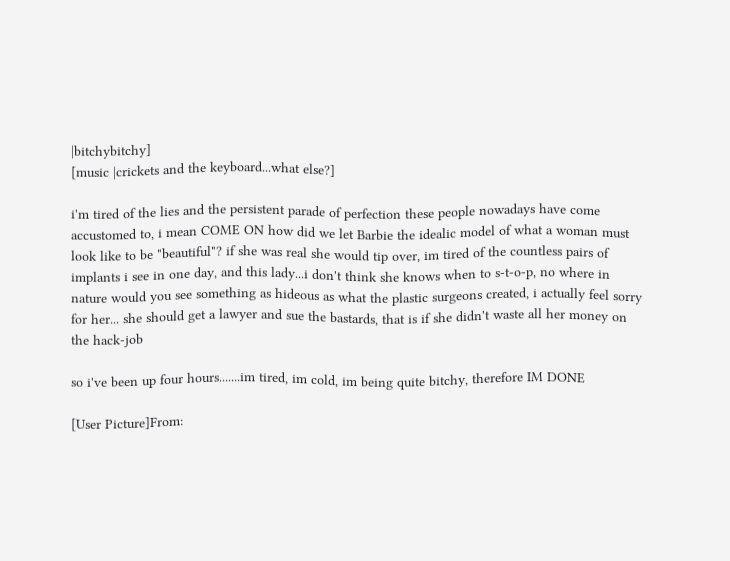|bitchybitchy]
[music |crickets and the keyboard...what else?]

i'm tired of the lies and the persistent parade of perfection these people nowadays have come accustomed to, i mean COME ON how did we let Barbie the idealic model of what a woman must look like to be "beautiful"? if she was real she would tip over, im tired of the countless pairs of implants i see in one day, and this lady...i don't think she knows when to s-t-o-p, no where in nature would you see something as hideous as what the plastic surgeons created, i actually feel sorry for her... she should get a lawyer and sue the bastards, that is if she didn't waste all her money on the hack-job

so i've been up four hours.......im tired, im cold, im being quite bitchy, therefore IM DONE

[User Picture]From: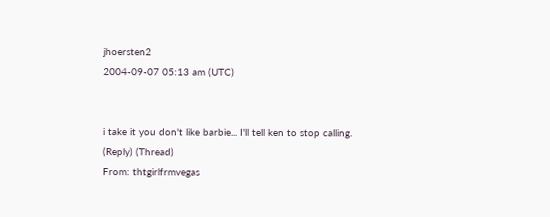jhoersten2
2004-09-07 05:13 am (UTC)


i take it you don't like barbie... I'll tell ken to stop calling.
(Reply) (Thread)
From: thtgirlfrmvegas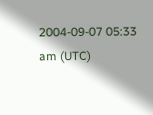2004-09-07 05:33 am (UTC)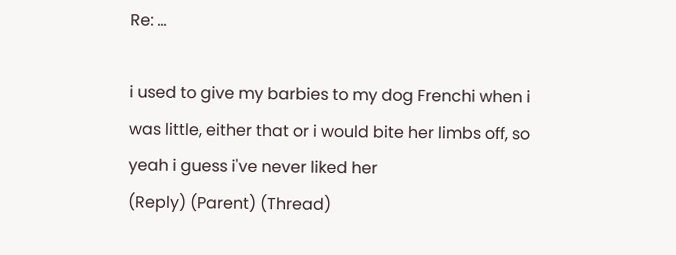Re: ...

i used to give my barbies to my dog Frenchi when i was little, either that or i would bite her limbs off, so yeah i guess i've never liked her
(Reply) (Parent) (Thread)